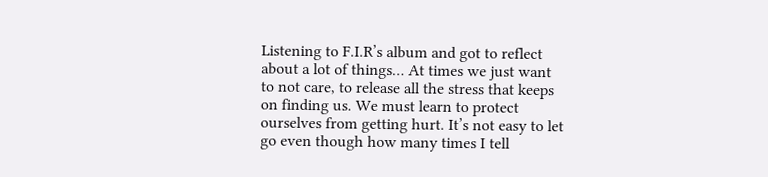Listening to F.I.R’s album and got to reflect about a lot of things… At times we just want to not care, to release all the stress that keeps on finding us. We must learn to protect ourselves from getting hurt. It’s not easy to let go even though how many times I tell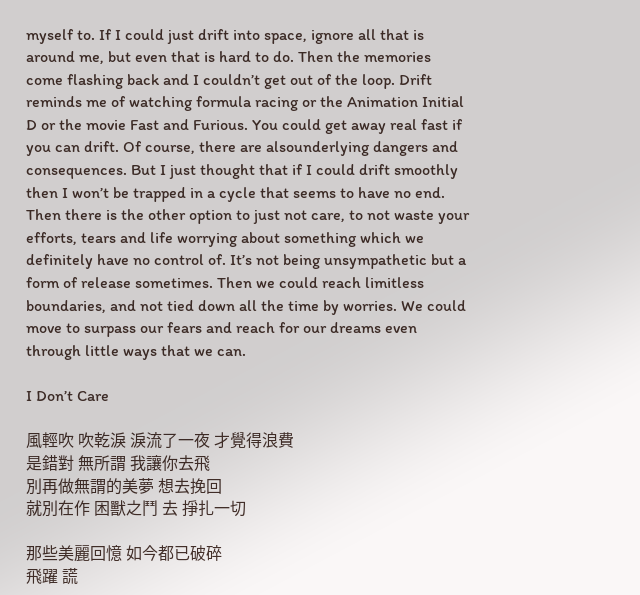myself to. If I could just drift into space, ignore all that is around me, but even that is hard to do. Then the memories come flashing back and I couldn’t get out of the loop. Drift reminds me of watching formula racing or the Animation Initial D or the movie Fast and Furious. You could get away real fast if you can drift. Of course, there are alsounderlying dangers and consequences. But I just thought that if I could drift smoothly then I won’t be trapped in a cycle that seems to have no end. Then there is the other option to just not care, to not waste your efforts, tears and life worrying about something which we definitely have no control of. It’s not being unsympathetic but a form of release sometimes. Then we could reach limitless boundaries, and not tied down all the time by worries. We could move to surpass our fears and reach for our dreams even through little ways that we can.

I Don’t Care

風輕吹 吹乾淚 淚流了一夜 才覺得浪費
是錯對 無所謂 我讓你去飛
別再做無謂的美夢 想去挽回
就別在作 困獸之鬥 去 掙扎一切

那些美麗回憶 如今都已破碎
飛躍 謊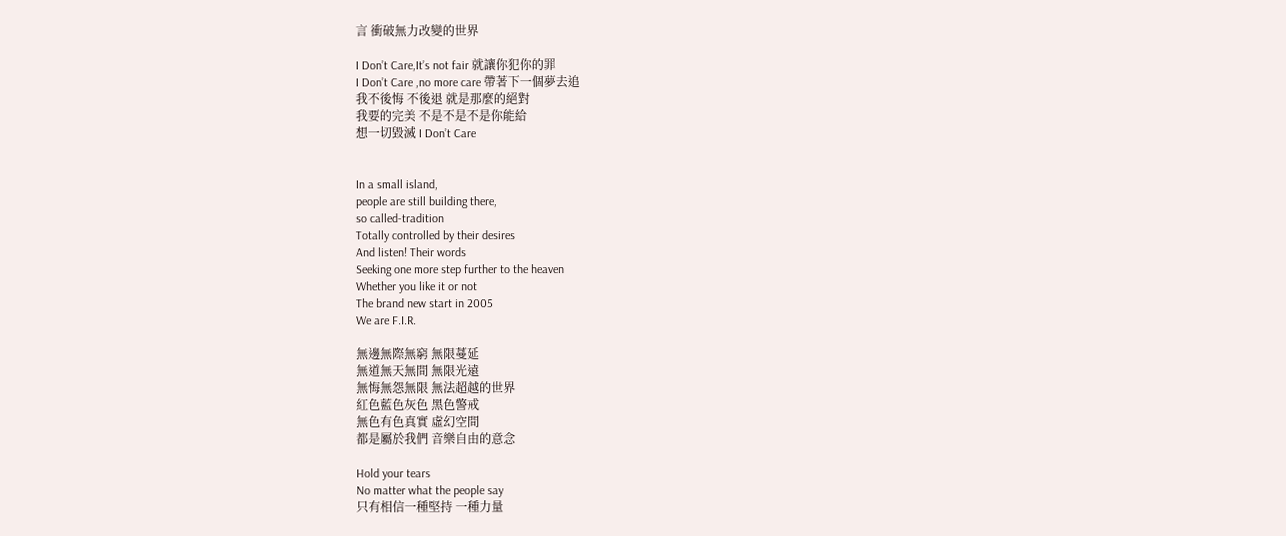言 衝破無力改變的世界

I Don’t Care,It’s not fair 就讓你犯你的罪
I Don’t Care ,no more care 帶著下一個夢去追
我不後悔 不後退 就是那麼的絕對
我要的完美 不是不是不是你能給
想一切毀滅 I Don’t Care


In a small island,
people are still building there,
so called-tradition
Totally controlled by their desires
And listen! Their words
Seeking one more step further to the heaven
Whether you like it or not
The brand new start in 2005
We are F.I.R.

無邊無際無窮 無限蔓延
無道無天無間 無限光遠
無悔無怨無限 無法超越的世界
紅色藍色灰色 黑色警戒
無色有色真實 虛幻空間
都是屬於我們 音樂自由的意念

Hold your tears
No matter what the people say
只有相信一種堅持 一種力量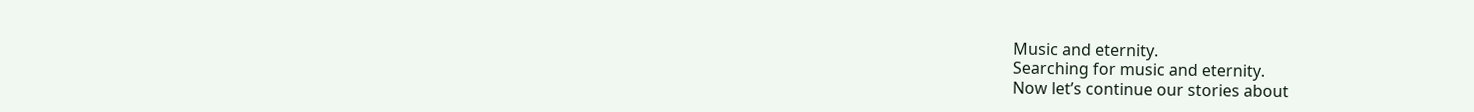Music and eternity.
Searching for music and eternity.
Now let’s continue our stories about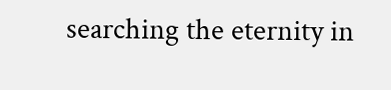searching the eternity in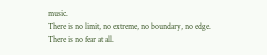music.
There is no limit, no extreme, no boundary, no edge.
There is no fear at all.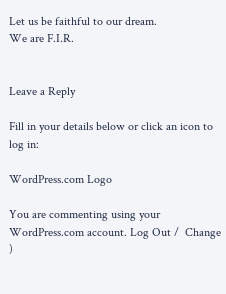Let us be faithful to our dream.
We are F.I.R.


Leave a Reply

Fill in your details below or click an icon to log in:

WordPress.com Logo

You are commenting using your WordPress.com account. Log Out /  Change )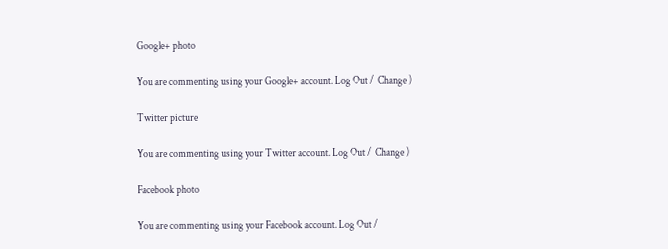Google+ photo

You are commenting using your Google+ account. Log Out /  Change )

Twitter picture

You are commenting using your Twitter account. Log Out /  Change )

Facebook photo

You are commenting using your Facebook account. Log Out /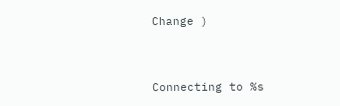Change )


Connecting to %s